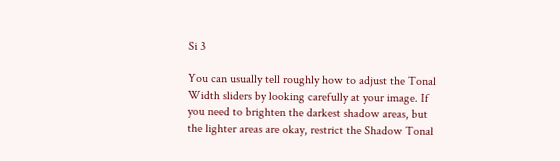Si 3

You can usually tell roughly how to adjust the Tonal Width sliders by looking carefully at your image. If you need to brighten the darkest shadow areas, but the lighter areas are okay, restrict the Shadow Tonal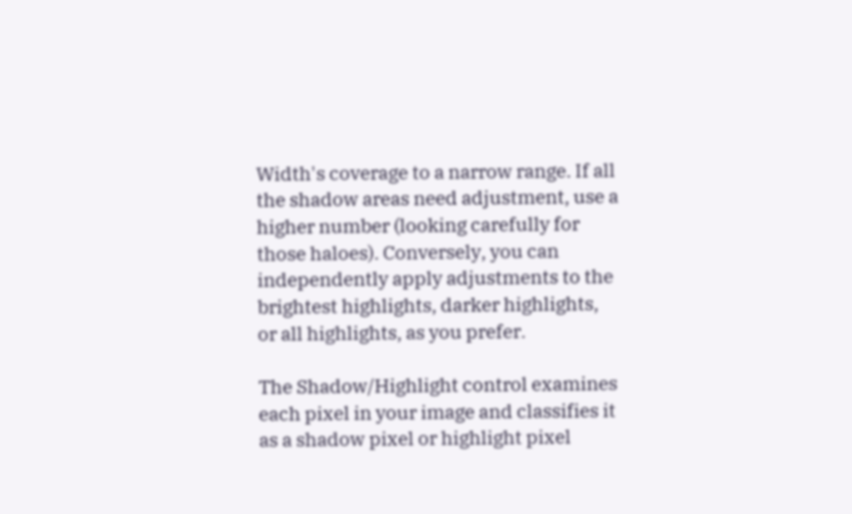Width's coverage to a narrow range. If all the shadow areas need adjustment, use a higher number (looking carefully for those haloes). Conversely, you can independently apply adjustments to the brightest highlights, darker highlights, or all highlights, as you prefer.

The Shadow/Highlight control examines each pixel in your image and classifies it as a shadow pixel or highlight pixel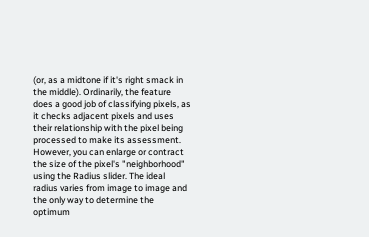(or, as a midtone if it's right smack in the middle). Ordinarily, the feature does a good job of classifying pixels, as it checks adjacent pixels and uses their relationship with the pixel being processed to make its assessment. However, you can enlarge or contract the size of the pixel's "neighborhood" using the Radius slider. The ideal radius varies from image to image and the only way to determine the optimum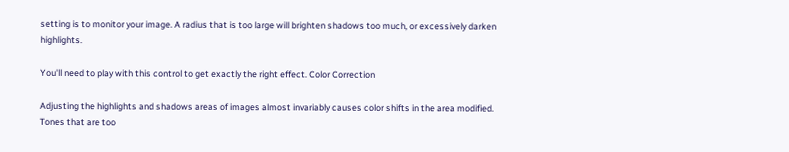setting is to monitor your image. A radius that is too large will brighten shadows too much, or excessively darken highlights.

You'll need to play with this control to get exactly the right effect. Color Correction

Adjusting the highlights and shadows areas of images almost invariably causes color shifts in the area modified. Tones that are too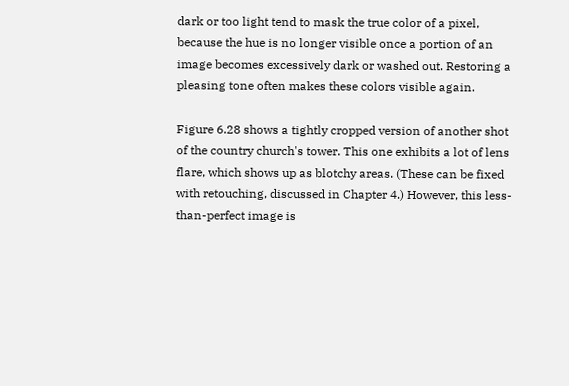dark or too light tend to mask the true color of a pixel, because the hue is no longer visible once a portion of an image becomes excessively dark or washed out. Restoring a pleasing tone often makes these colors visible again.

Figure 6.28 shows a tightly cropped version of another shot of the country church's tower. This one exhibits a lot of lens flare, which shows up as blotchy areas. (These can be fixed with retouching, discussed in Chapter 4.) However, this less-than-perfect image is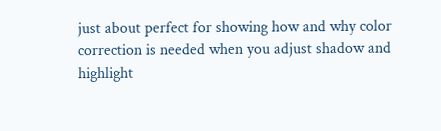just about perfect for showing how and why color correction is needed when you adjust shadow and highlight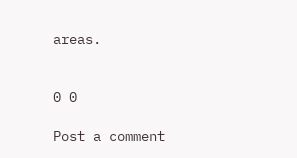areas.


0 0

Post a comment